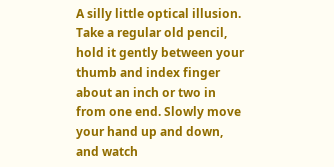A silly little optical illusion. Take a regular old pencil, hold it gently between your thumb and index finger about an inch or two in from one end. Slowly move your hand up and down, and watch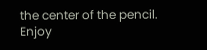the center of the pencil. Enjoy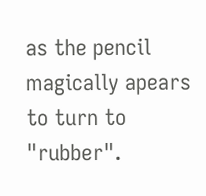as the pencil magically apears to turn to "rubber".